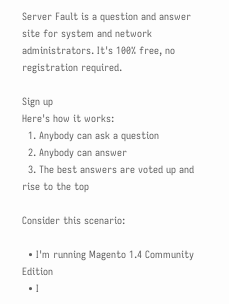Server Fault is a question and answer site for system and network administrators. It's 100% free, no registration required.

Sign up
Here's how it works:
  1. Anybody can ask a question
  2. Anybody can answer
  3. The best answers are voted up and rise to the top

Consider this scenario:

  • I'm running Magento 1.4 Community Edition
  • I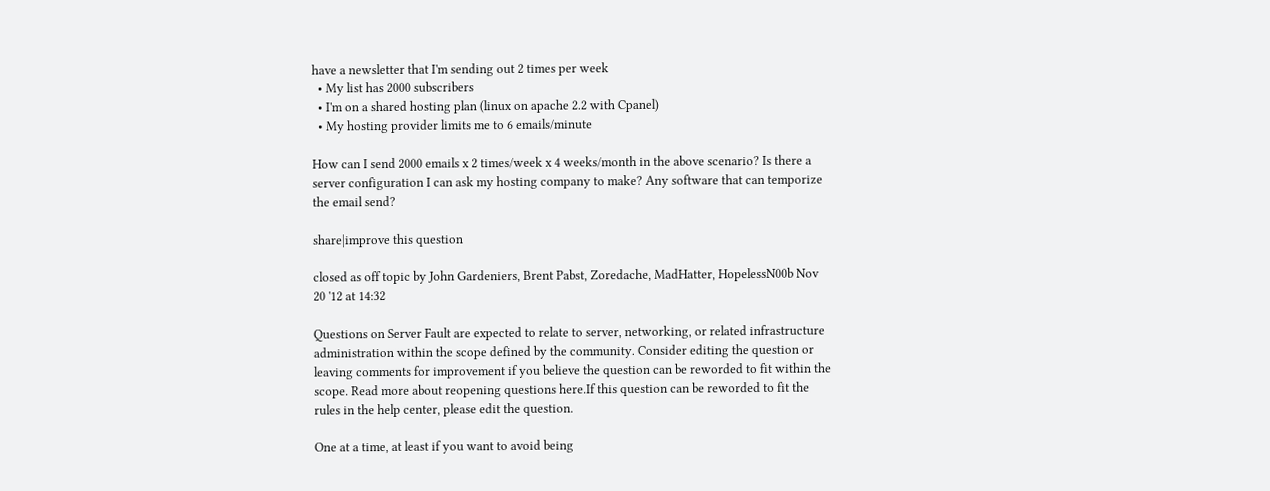have a newsletter that I'm sending out 2 times per week
  • My list has 2000 subscribers
  • I'm on a shared hosting plan (linux on apache 2.2 with Cpanel)
  • My hosting provider limits me to 6 emails/minute

How can I send 2000 emails x 2 times/week x 4 weeks/month in the above scenario? Is there a server configuration I can ask my hosting company to make? Any software that can temporize the email send?

share|improve this question

closed as off topic by John Gardeniers, Brent Pabst, Zoredache, MadHatter, HopelessN00b Nov 20 '12 at 14:32

Questions on Server Fault are expected to relate to server, networking, or related infrastructure administration within the scope defined by the community. Consider editing the question or leaving comments for improvement if you believe the question can be reworded to fit within the scope. Read more about reopening questions here.If this question can be reworded to fit the rules in the help center, please edit the question.

One at a time, at least if you want to avoid being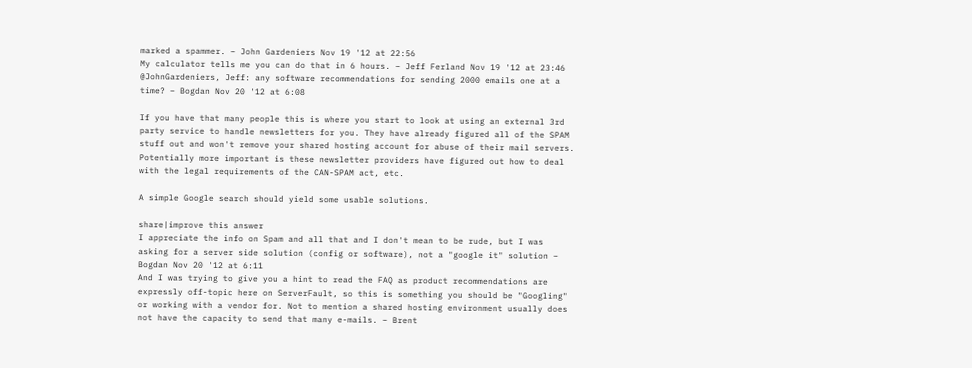marked a spammer. – John Gardeniers Nov 19 '12 at 22:56
My calculator tells me you can do that in 6 hours. – Jeff Ferland Nov 19 '12 at 23:46
@JohnGardeniers, Jeff: any software recommendations for sending 2000 emails one at a time? – Bogdan Nov 20 '12 at 6:08

If you have that many people this is where you start to look at using an external 3rd party service to handle newsletters for you. They have already figured all of the SPAM stuff out and won't remove your shared hosting account for abuse of their mail servers. Potentially more important is these newsletter providers have figured out how to deal with the legal requirements of the CAN-SPAM act, etc.

A simple Google search should yield some usable solutions.

share|improve this answer
I appreciate the info on Spam and all that and I don't mean to be rude, but I was asking for a server side solution (config or software), not a "google it" solution – Bogdan Nov 20 '12 at 6:11
And I was trying to give you a hint to read the FAQ as product recommendations are expressly off-topic here on ServerFault, so this is something you should be "Googling" or working with a vendor for. Not to mention a shared hosting environment usually does not have the capacity to send that many e-mails. – Brent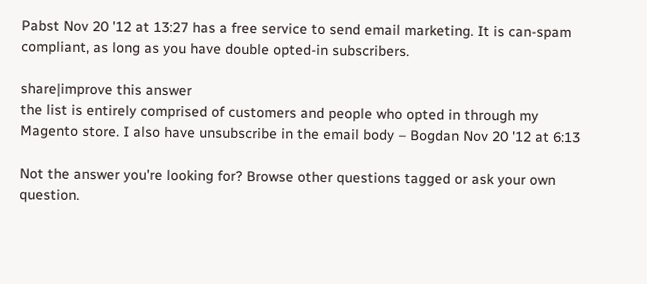Pabst Nov 20 '12 at 13:27 has a free service to send email marketing. It is can-spam compliant, as long as you have double opted-in subscribers.

share|improve this answer
the list is entirely comprised of customers and people who opted in through my Magento store. I also have unsubscribe in the email body – Bogdan Nov 20 '12 at 6:13

Not the answer you're looking for? Browse other questions tagged or ask your own question.